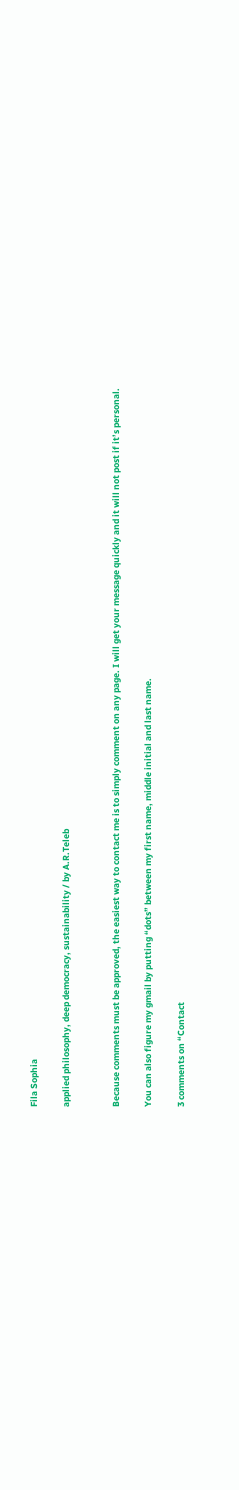Fila Sophia

applied philosophy, deep democracy, sustainability / by A.R.Teleb


Because comments must be approved, the easiest way to contact me is to simply comment on any page. I will get your message quickly and it will not post if it’s personal.

You can also figure my gmail by putting “dots” between my first name, middle initial and last name.

3 comments on “Contact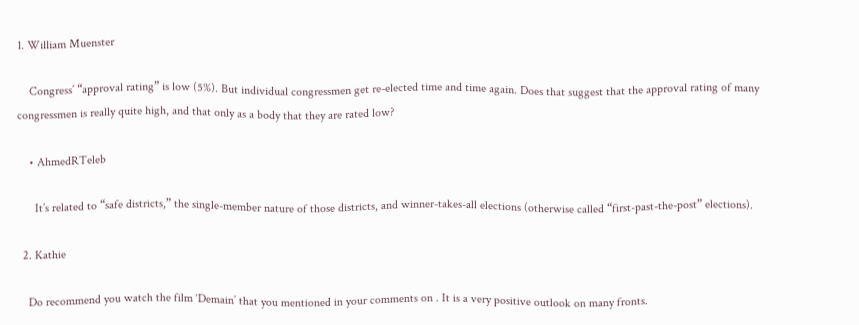1. William Muenster

    Congress’ “approval rating” is low (5%). But individual congressmen get re-elected time and time again. Does that suggest that the approval rating of many congressmen is really quite high, and that only as a body that they are rated low?

    • AhmedRTeleb

      It’s related to “safe districts,” the single-member nature of those districts, and winner-takes-all elections (otherwise called “first-past-the-post” elections).

  2. Kathie

    Do recommend you watch the film ‘Demain’ that you mentioned in your comments on . It is a very positive outlook on many fronts.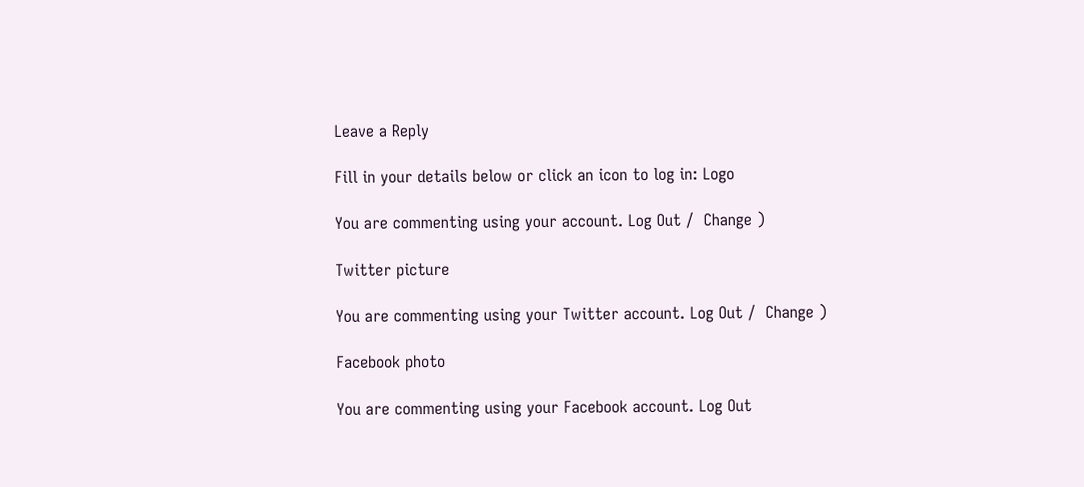Leave a Reply

Fill in your details below or click an icon to log in: Logo

You are commenting using your account. Log Out /  Change )

Twitter picture

You are commenting using your Twitter account. Log Out /  Change )

Facebook photo

You are commenting using your Facebook account. Log Out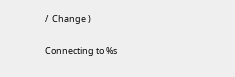/  Change )

Connecting to %s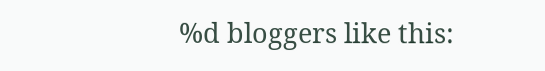%d bloggers like this: